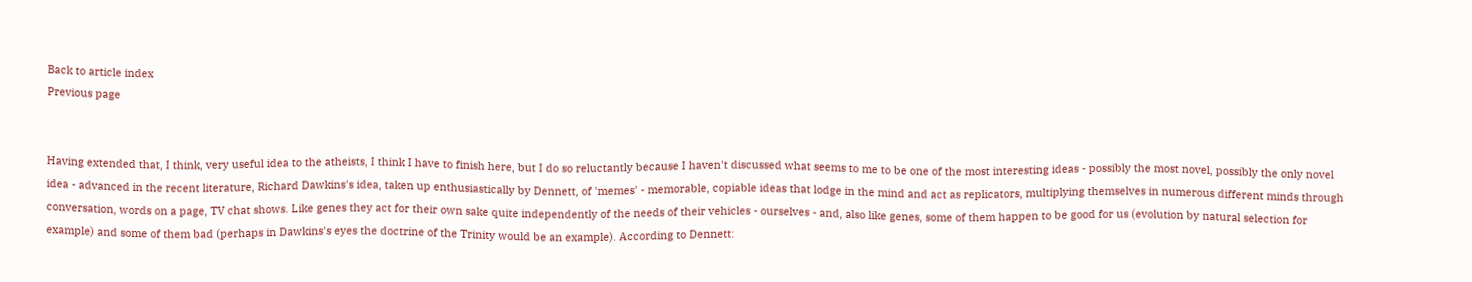Back to article index
Previous page


Having extended that, I think, very useful idea to the atheists, I think I have to finish here, but I do so reluctantly because I haven't discussed what seems to me to be one of the most interesting ideas - possibly the most novel, possibly the only novel idea - advanced in the recent literature, Richard Dawkins's idea, taken up enthusiastically by Dennett, of 'memes' - memorable, copiable ideas that lodge in the mind and act as replicators, multiplying themselves in numerous different minds through conversation, words on a page, TV chat shows. Like genes they act for their own sake quite independently of the needs of their vehicles - ourselves - and, also like genes, some of them happen to be good for us (evolution by natural selection for example) and some of them bad (perhaps in Dawkins's eyes the doctrine of the Trinity would be an example). According to Dennett: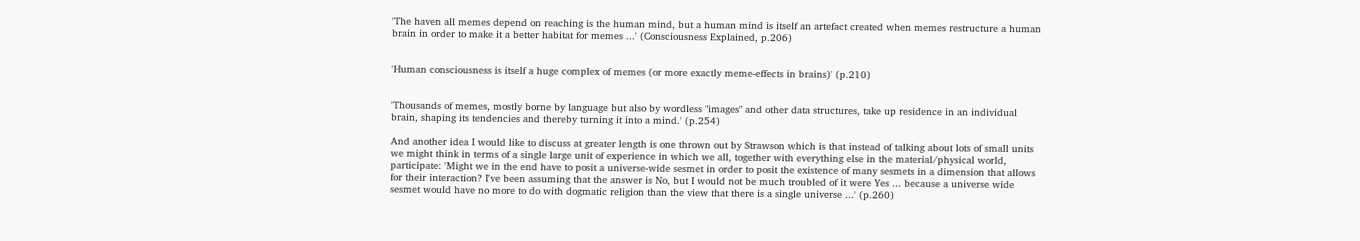'The haven all memes depend on reaching is the human mind, but a human mind is itself an artefact created when memes restructure a human brain in order to make it a better habitat for memes ...' (Consciousness Explained, p.206)


'Human consciousness is itself a huge complex of memes (or more exactly meme-effects in brains)' (p.210)


'Thousands of memes, mostly borne by language but also by wordless "images" and other data structures, take up residence in an individual brain, shaping its tendencies and thereby turning it into a mind.' (p.254)

And another idea I would like to discuss at greater length is one thrown out by Strawson which is that instead of talking about lots of small units we might think in terms of a single large unit of experience in which we all, together with everything else in the material/physical world, participate: 'Might we in the end have to posit a universe-wide sesmet in order to posit the existence of many sesmets in a dimension that allows for their interaction? I've been assuming that the answer is No, but I would not be much troubled of it were Yes ... because a universe wide sesmet would have no more to do with dogmatic religion than the view that there is a single universe ...' (p.260)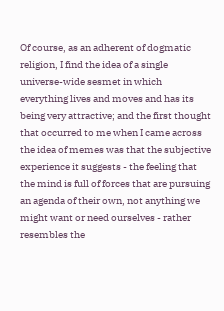Of course, as an adherent of dogmatic religion, I find the idea of a single universe-wide sesmet in which everything lives and moves and has its being very attractive; and the first thought that occurred to me when I came across the idea of memes was that the subjective experience it suggests - the feeling that the mind is full of forces that are pursuing an agenda of their own, not anything we might want or need ourselves - rather resembles the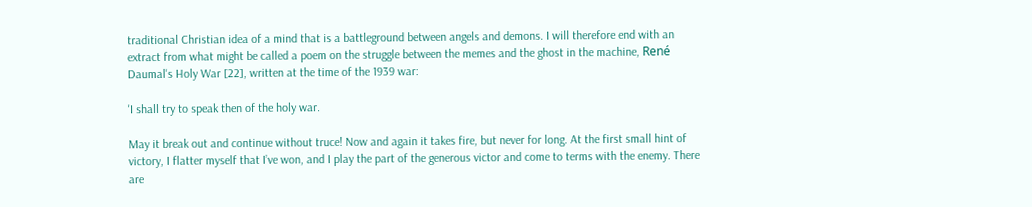traditional Christian idea of a mind that is a battleground between angels and demons. I will therefore end with an extract from what might be called a poem on the struggle between the memes and the ghost in the machine, René Daumal's Holy War [22], written at the time of the 1939 war:

'I shall try to speak then of the holy war.

May it break out and continue without truce! Now and again it takes fire, but never for long. At the first small hint of victory, I flatter myself that I’ve won, and I play the part of the generous victor and come to terms with the enemy. There are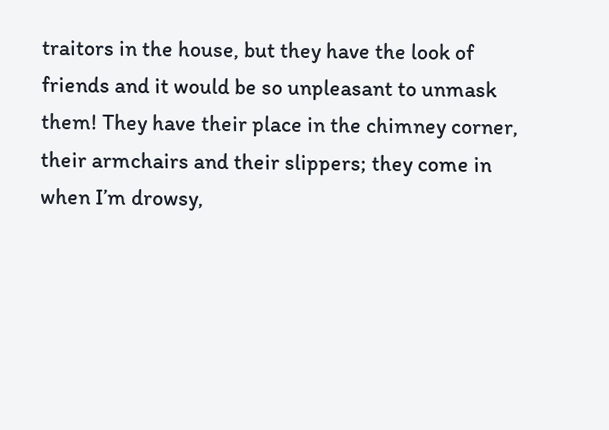traitors in the house, but they have the look of friends and it would be so unpleasant to unmask them! They have their place in the chimney corner, their armchairs and their slippers; they come in when I’m drowsy,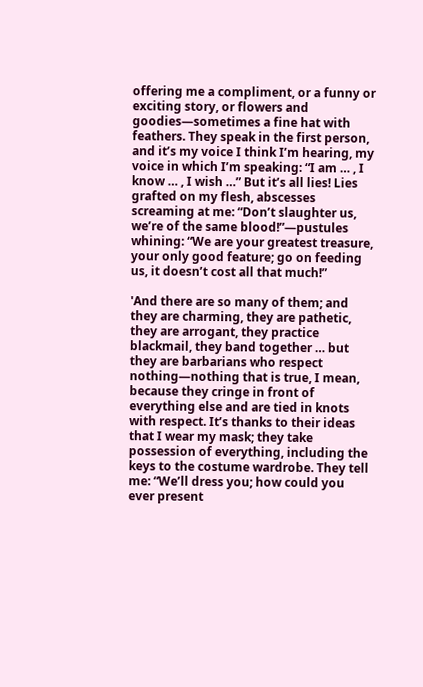offering me a compliment, or a funny or exciting story, or flowers and goodies—sometimes a fine hat with feathers. They speak in the first person, and it’s my voice I think I’m hearing, my voice in which I’m speaking: “I am … , I know … , I wish …” But it’s all lies! Lies grafted on my flesh, abscesses screaming at me: “Don’t slaughter us, we’re of the same blood!”—pustules whining: “We are your greatest treasure, your only good feature; go on feeding us, it doesn’t cost all that much!”

'And there are so many of them; and they are charming, they are pathetic, they are arrogant, they practice blackmail, they band together … but they are barbarians who respect nothing—nothing that is true, I mean, because they cringe in front of everything else and are tied in knots with respect. It’s thanks to their ideas that I wear my mask; they take possession of everything, including the keys to the costume wardrobe. They tell me: “We’ll dress you; how could you ever present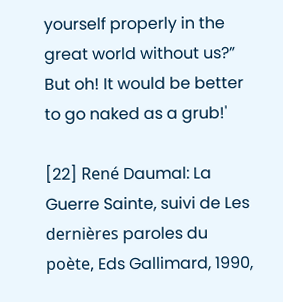yourself properly in the great world without us?” But oh! It would be better to go naked as a grub!'

[22] René Daumal: La Guerre Sainte, suivi de Les dernières paroles du poète, Eds Gallimard, 1990,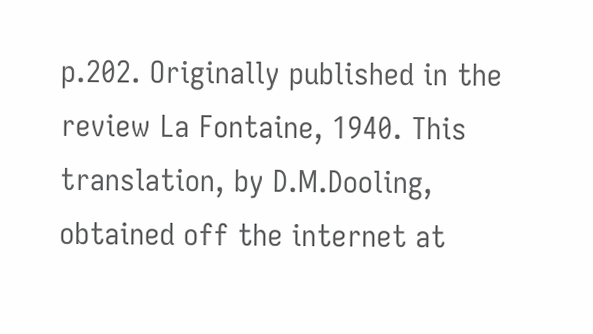p.202. Originally published in the review La Fontaine, 1940. This translation, by D.M.Dooling, obtained off the internet at